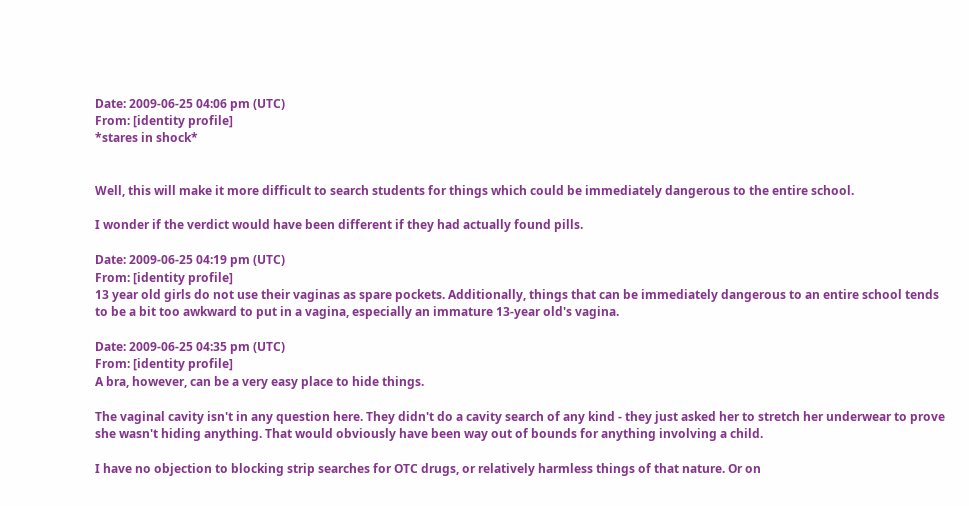Date: 2009-06-25 04:06 pm (UTC)
From: [identity profile]
*stares in shock*


Well, this will make it more difficult to search students for things which could be immediately dangerous to the entire school.

I wonder if the verdict would have been different if they had actually found pills.

Date: 2009-06-25 04:19 pm (UTC)
From: [identity profile]
13 year old girls do not use their vaginas as spare pockets. Additionally, things that can be immediately dangerous to an entire school tends to be a bit too awkward to put in a vagina, especially an immature 13-year old's vagina.

Date: 2009-06-25 04:35 pm (UTC)
From: [identity profile]
A bra, however, can be a very easy place to hide things.

The vaginal cavity isn't in any question here. They didn't do a cavity search of any kind - they just asked her to stretch her underwear to prove she wasn't hiding anything. That would obviously have been way out of bounds for anything involving a child.

I have no objection to blocking strip searches for OTC drugs, or relatively harmless things of that nature. Or on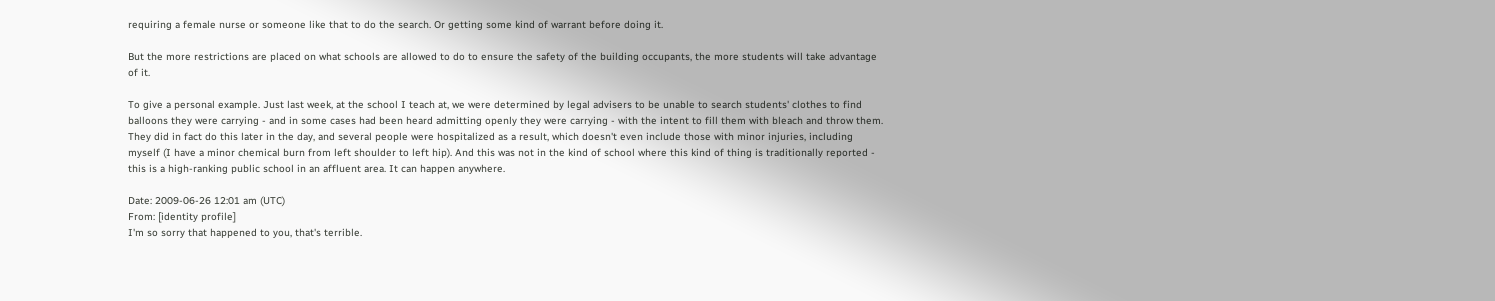requiring a female nurse or someone like that to do the search. Or getting some kind of warrant before doing it.

But the more restrictions are placed on what schools are allowed to do to ensure the safety of the building occupants, the more students will take advantage of it.

To give a personal example. Just last week, at the school I teach at, we were determined by legal advisers to be unable to search students' clothes to find balloons they were carrying - and in some cases had been heard admitting openly they were carrying - with the intent to fill them with bleach and throw them. They did in fact do this later in the day, and several people were hospitalized as a result, which doesn't even include those with minor injuries, including myself (I have a minor chemical burn from left shoulder to left hip). And this was not in the kind of school where this kind of thing is traditionally reported - this is a high-ranking public school in an affluent area. It can happen anywhere.

Date: 2009-06-26 12:01 am (UTC)
From: [identity profile]
I'm so sorry that happened to you, that's terrible.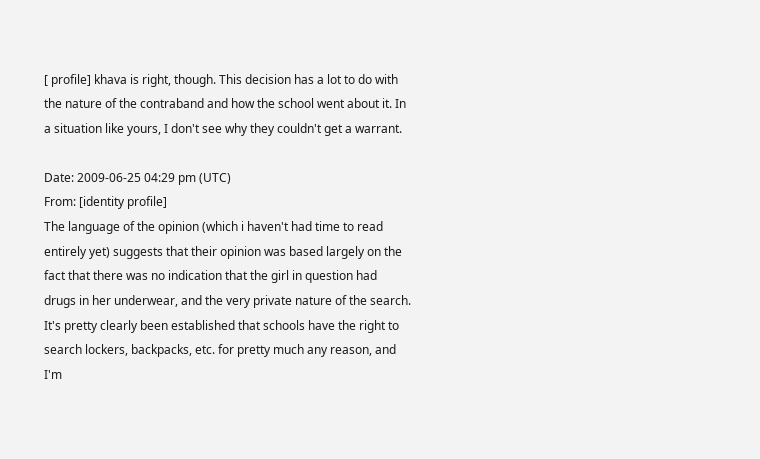[ profile] khava is right, though. This decision has a lot to do with the nature of the contraband and how the school went about it. In a situation like yours, I don't see why they couldn't get a warrant.

Date: 2009-06-25 04:29 pm (UTC)
From: [identity profile]
The language of the opinion (which i haven't had time to read entirely yet) suggests that their opinion was based largely on the fact that there was no indication that the girl in question had drugs in her underwear, and the very private nature of the search. It's pretty clearly been established that schools have the right to search lockers, backpacks, etc. for pretty much any reason, and I'm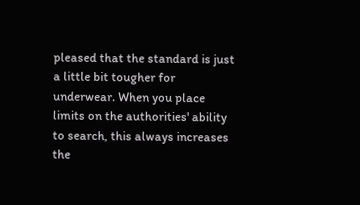pleased that the standard is just a little bit tougher for underwear. When you place limits on the authorities' ability to search, this always increases the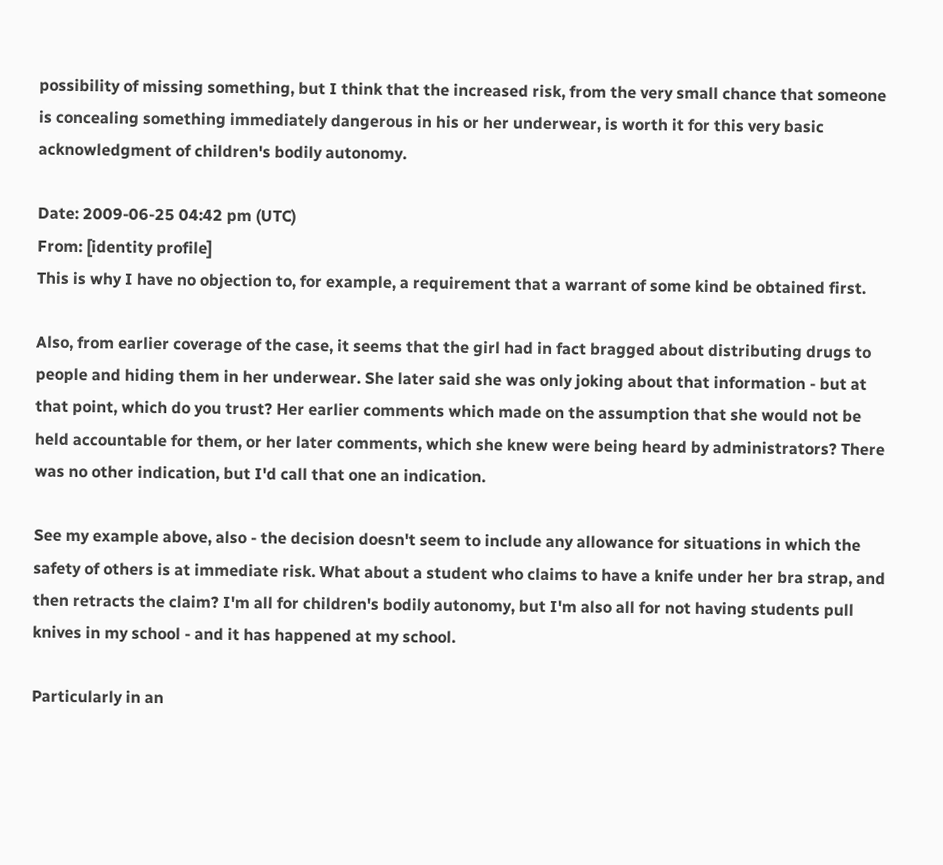possibility of missing something, but I think that the increased risk, from the very small chance that someone is concealing something immediately dangerous in his or her underwear, is worth it for this very basic acknowledgment of children's bodily autonomy.

Date: 2009-06-25 04:42 pm (UTC)
From: [identity profile]
This is why I have no objection to, for example, a requirement that a warrant of some kind be obtained first.

Also, from earlier coverage of the case, it seems that the girl had in fact bragged about distributing drugs to people and hiding them in her underwear. She later said she was only joking about that information - but at that point, which do you trust? Her earlier comments which made on the assumption that she would not be held accountable for them, or her later comments, which she knew were being heard by administrators? There was no other indication, but I'd call that one an indication.

See my example above, also - the decision doesn't seem to include any allowance for situations in which the safety of others is at immediate risk. What about a student who claims to have a knife under her bra strap, and then retracts the claim? I'm all for children's bodily autonomy, but I'm also all for not having students pull knives in my school - and it has happened at my school.

Particularly in an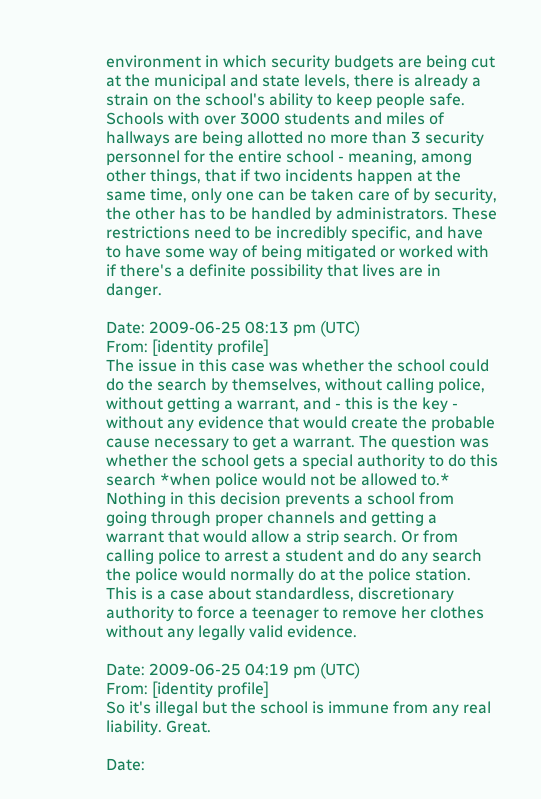environment in which security budgets are being cut at the municipal and state levels, there is already a strain on the school's ability to keep people safe. Schools with over 3000 students and miles of hallways are being allotted no more than 3 security personnel for the entire school - meaning, among other things, that if two incidents happen at the same time, only one can be taken care of by security, the other has to be handled by administrators. These restrictions need to be incredibly specific, and have to have some way of being mitigated or worked with if there's a definite possibility that lives are in danger.

Date: 2009-06-25 08:13 pm (UTC)
From: [identity profile]
The issue in this case was whether the school could do the search by themselves, without calling police, without getting a warrant, and - this is the key - without any evidence that would create the probable cause necessary to get a warrant. The question was whether the school gets a special authority to do this search *when police would not be allowed to.* Nothing in this decision prevents a school from going through proper channels and getting a warrant that would allow a strip search. Or from calling police to arrest a student and do any search the police would normally do at the police station. This is a case about standardless, discretionary authority to force a teenager to remove her clothes without any legally valid evidence.

Date: 2009-06-25 04:19 pm (UTC)
From: [identity profile]
So it's illegal but the school is immune from any real liability. Great.

Date: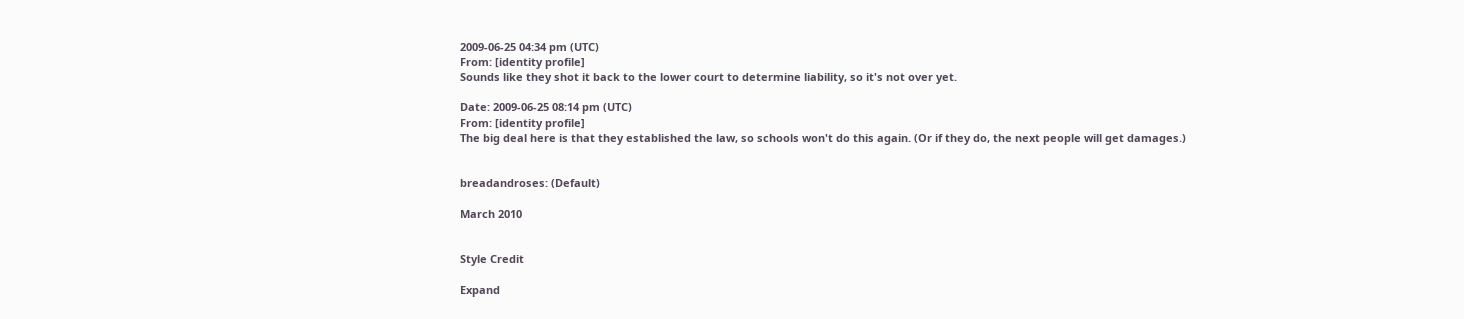2009-06-25 04:34 pm (UTC)
From: [identity profile]
Sounds like they shot it back to the lower court to determine liability, so it's not over yet.

Date: 2009-06-25 08:14 pm (UTC)
From: [identity profile]
The big deal here is that they established the law, so schools won't do this again. (Or if they do, the next people will get damages.)


breadandroses: (Default)

March 2010


Style Credit

Expand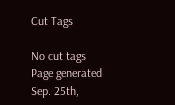Cut Tags

No cut tags
Page generated Sep. 25th,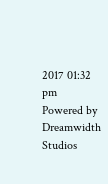2017 01:32 pm
Powered by Dreamwidth Studios